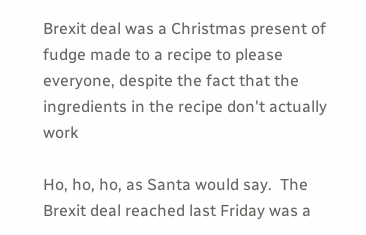Brexit deal was a Christmas present of fudge made to a recipe to please everyone, despite the fact that the ingredients in the recipe don't actually work

Ho, ho, ho, as Santa would say.  The Brexit deal reached last Friday was a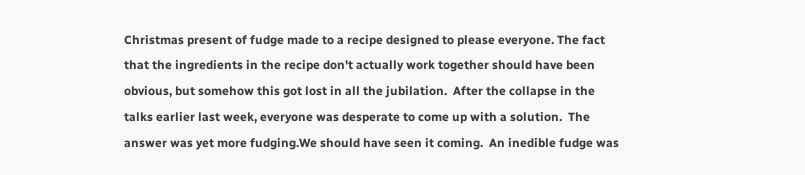Christmas present of fudge made to a recipe designed to please everyone. The fact that the ingredients in the recipe don't actually work together should have been obvious, but somehow this got lost in all the jubilation.  After the collapse in the talks earlier last week, everyone was desperate to come up with a solution.  The answer was yet more fudging.We should have seen it coming.  An inedible fudge was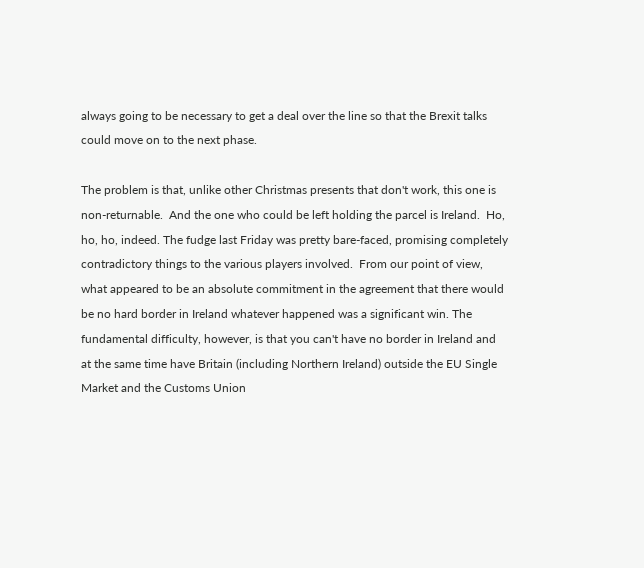always going to be necessary to get a deal over the line so that the Brexit talks could move on to the next phase.

The problem is that, unlike other Christmas presents that don't work, this one is non-returnable.  And the one who could be left holding the parcel is Ireland.  Ho, ho, ho, indeed. The fudge last Friday was pretty bare-faced, promising completely contradictory things to the various players involved.  From our point of view, what appeared to be an absolute commitment in the agreement that there would be no hard border in Ireland whatever happened was a significant win. The fundamental difficulty, however, is that you can't have no border in Ireland and at the same time have Britain (including Northern Ireland) outside the EU Single Market and the Customs Union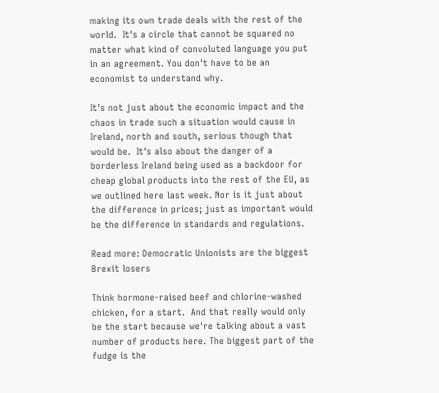making its own trade deals with the rest of the world.  It's a circle that cannot be squared no matter what kind of convoluted language you put in an agreement. You don't have to be an economist to understand why.

It's not just about the economic impact and the chaos in trade such a situation would cause in Ireland, north and south, serious though that would be.  It's also about the danger of a borderless Ireland being used as a backdoor for cheap global products into the rest of the EU, as we outlined here last week. Nor is it just about the difference in prices; just as important would be the difference in standards and regulations.

Read more: Democratic Unionists are the biggest Brexit losers

Think hormone-raised beef and chlorine-washed chicken, for a start.  And that really would only be the start because we're talking about a vast number of products here. The biggest part of the fudge is the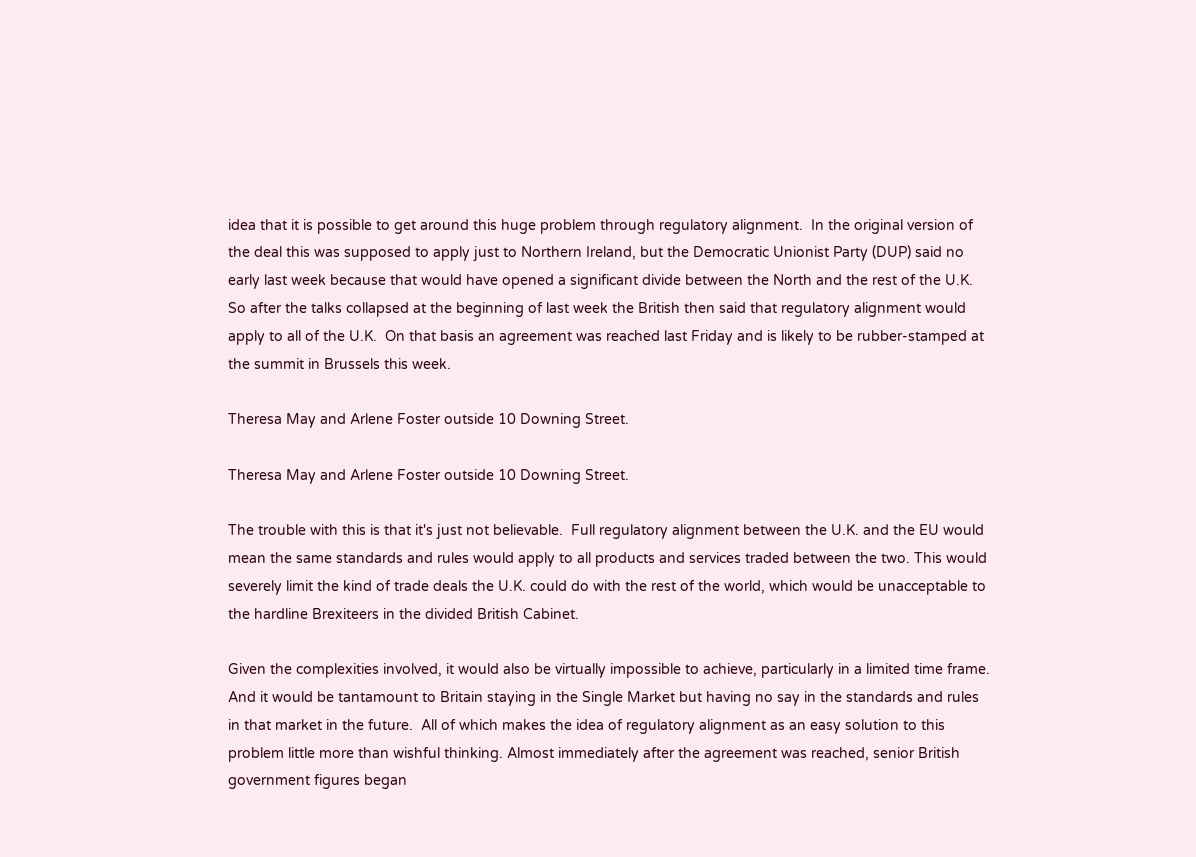idea that it is possible to get around this huge problem through regulatory alignment.  In the original version of the deal this was supposed to apply just to Northern Ireland, but the Democratic Unionist Party (DUP) said no early last week because that would have opened a significant divide between the North and the rest of the U.K. So after the talks collapsed at the beginning of last week the British then said that regulatory alignment would apply to all of the U.K.  On that basis an agreement was reached last Friday and is likely to be rubber-stamped at the summit in Brussels this week.

Theresa May and Arlene Foster outside 10 Downing Street.

Theresa May and Arlene Foster outside 10 Downing Street.

The trouble with this is that it's just not believable.  Full regulatory alignment between the U.K. and the EU would mean the same standards and rules would apply to all products and services traded between the two. This would severely limit the kind of trade deals the U.K. could do with the rest of the world, which would be unacceptable to the hardline Brexiteers in the divided British Cabinet.

Given the complexities involved, it would also be virtually impossible to achieve, particularly in a limited time frame.  And it would be tantamount to Britain staying in the Single Market but having no say in the standards and rules in that market in the future.  All of which makes the idea of regulatory alignment as an easy solution to this problem little more than wishful thinking. Almost immediately after the agreement was reached, senior British government figures began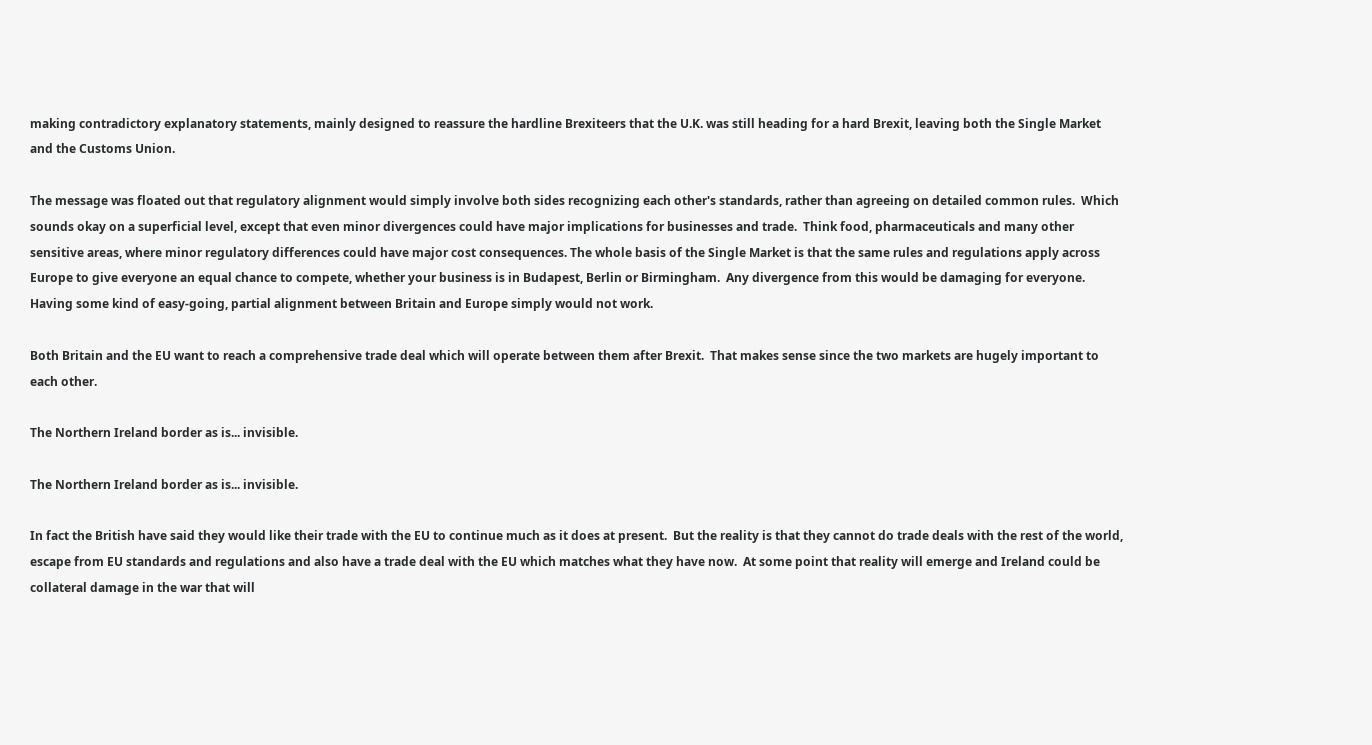making contradictory explanatory statements, mainly designed to reassure the hardline Brexiteers that the U.K. was still heading for a hard Brexit, leaving both the Single Market and the Customs Union.

The message was floated out that regulatory alignment would simply involve both sides recognizing each other's standards, rather than agreeing on detailed common rules.  Which sounds okay on a superficial level, except that even minor divergences could have major implications for businesses and trade.  Think food, pharmaceuticals and many other sensitive areas, where minor regulatory differences could have major cost consequences. The whole basis of the Single Market is that the same rules and regulations apply across Europe to give everyone an equal chance to compete, whether your business is in Budapest, Berlin or Birmingham.  Any divergence from this would be damaging for everyone.  Having some kind of easy-going, partial alignment between Britain and Europe simply would not work.

Both Britain and the EU want to reach a comprehensive trade deal which will operate between them after Brexit.  That makes sense since the two markets are hugely important to each other.

The Northern Ireland border as is... invisible.

The Northern Ireland border as is... invisible.

In fact the British have said they would like their trade with the EU to continue much as it does at present.  But the reality is that they cannot do trade deals with the rest of the world, escape from EU standards and regulations and also have a trade deal with the EU which matches what they have now.  At some point that reality will emerge and Ireland could be collateral damage in the war that will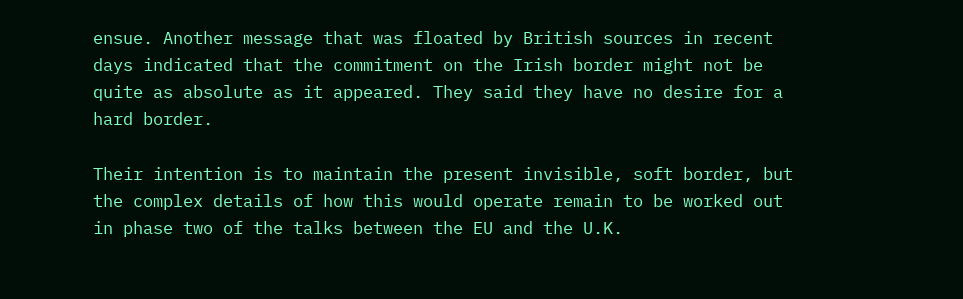ensue. Another message that was floated by British sources in recent days indicated that the commitment on the Irish border might not be quite as absolute as it appeared. They said they have no desire for a hard border.

Their intention is to maintain the present invisible, soft border, but the complex details of how this would operate remain to be worked out in phase two of the talks between the EU and the U.K.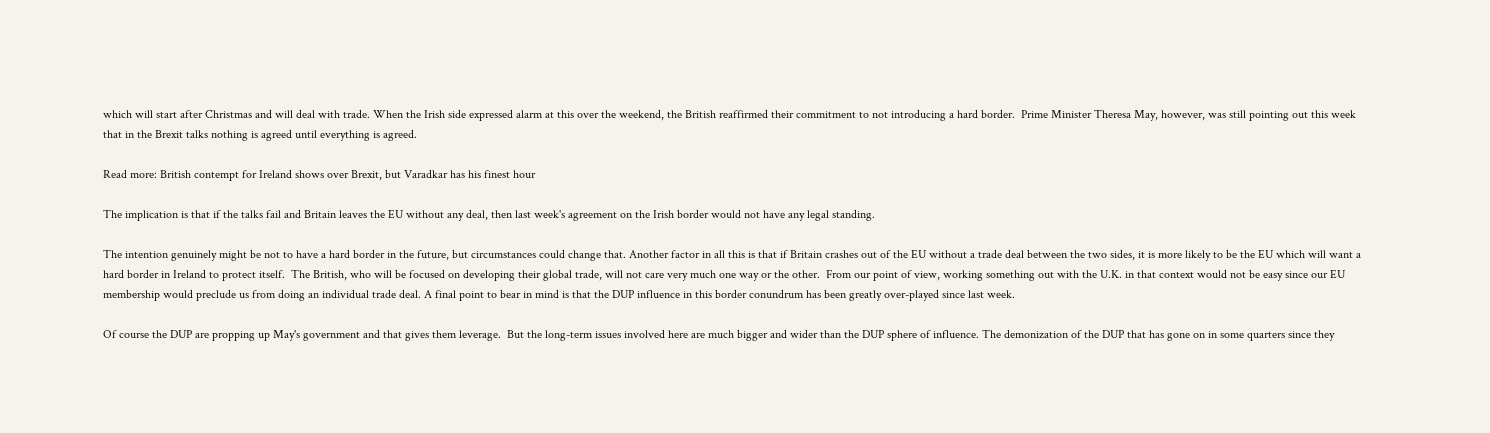which will start after Christmas and will deal with trade. When the Irish side expressed alarm at this over the weekend, the British reaffirmed their commitment to not introducing a hard border.  Prime Minister Theresa May, however, was still pointing out this week that in the Brexit talks nothing is agreed until everything is agreed.

Read more: British contempt for Ireland shows over Brexit, but Varadkar has his finest hour

The implication is that if the talks fail and Britain leaves the EU without any deal, then last week's agreement on the Irish border would not have any legal standing.

The intention genuinely might be not to have a hard border in the future, but circumstances could change that. Another factor in all this is that if Britain crashes out of the EU without a trade deal between the two sides, it is more likely to be the EU which will want a hard border in Ireland to protect itself.  The British, who will be focused on developing their global trade, will not care very much one way or the other.  From our point of view, working something out with the U.K. in that context would not be easy since our EU membership would preclude us from doing an individual trade deal. A final point to bear in mind is that the DUP influence in this border conundrum has been greatly over-played since last week.

Of course the DUP are propping up May's government and that gives them leverage.  But the long-term issues involved here are much bigger and wider than the DUP sphere of influence. The demonization of the DUP that has gone on in some quarters since they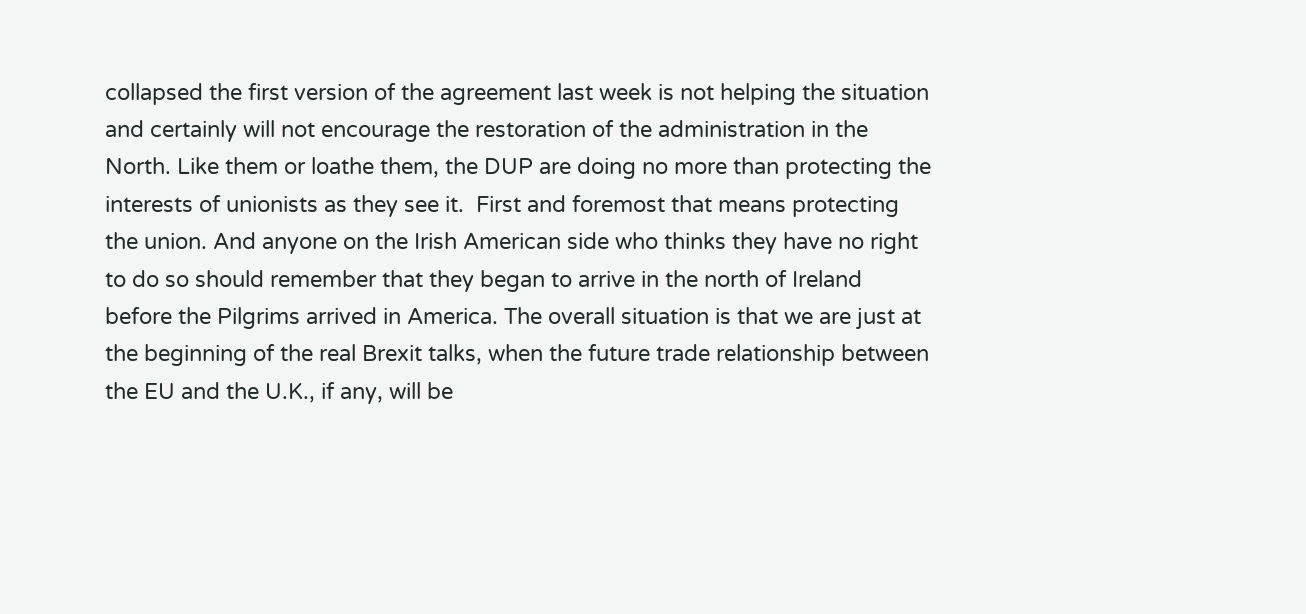collapsed the first version of the agreement last week is not helping the situation and certainly will not encourage the restoration of the administration in the North. Like them or loathe them, the DUP are doing no more than protecting the interests of unionists as they see it.  First and foremost that means protecting the union. And anyone on the Irish American side who thinks they have no right to do so should remember that they began to arrive in the north of Ireland before the Pilgrims arrived in America. The overall situation is that we are just at the beginning of the real Brexit talks, when the future trade relationship between the EU and the U.K., if any, will be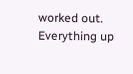worked out.  Everything up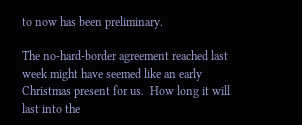to now has been preliminary.

The no-hard-border agreement reached last week might have seemed like an early Christmas present for us.  How long it will last into the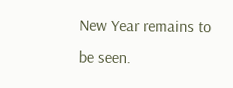New Year remains to be seen.